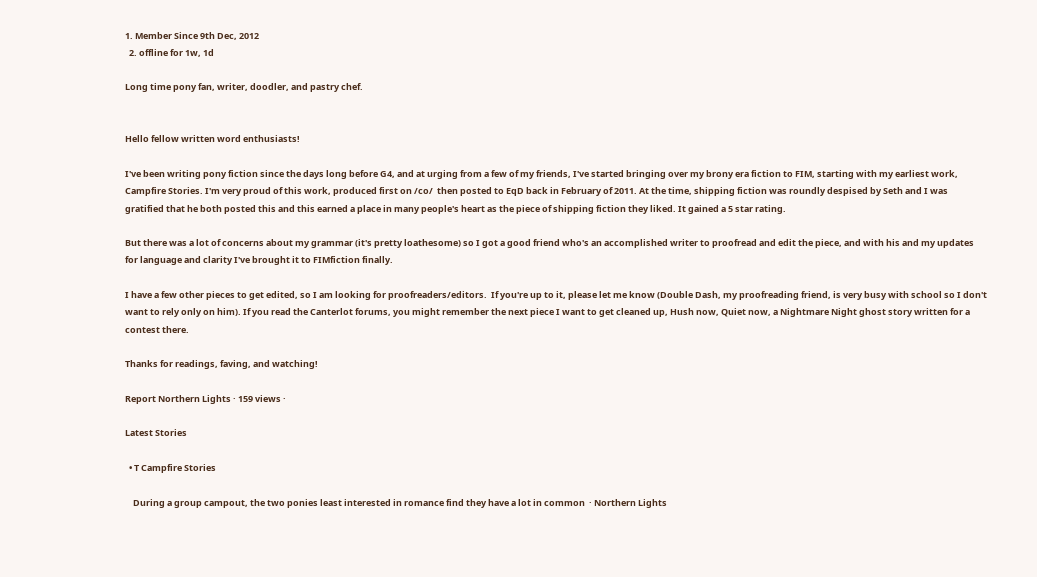1. Member Since 9th Dec, 2012
  2. offline for 1w, 1d

Long time pony fan, writer, doodler, and pastry chef.


Hello fellow written word enthusiasts!

I've been writing pony fiction since the days long before G4, and at urging from a few of my friends, I've started bringing over my brony era fiction to FIM, starting with my earliest work, Campfire Stories. I'm very proud of this work, produced first on /co/  then posted to EqD back in February of 2011. At the time, shipping fiction was roundly despised by Seth and I was gratified that he both posted this and this earned a place in many people's heart as the piece of shipping fiction they liked. It gained a 5 star rating.

But there was a lot of concerns about my grammar (it's pretty loathesome) so I got a good friend who's an accomplished writer to proofread and edit the piece, and with his and my updates for language and clarity I've brought it to FIMfiction finally.

I have a few other pieces to get edited, so I am looking for proofreaders/editors.  If you're up to it, please let me know (Double Dash, my proofreading friend, is very busy with school so I don't want to rely only on him). If you read the Canterlot forums, you might remember the next piece I want to get cleaned up, Hush now, Quiet now, a Nightmare Night ghost story written for a contest there.

Thanks for readings, faving, and watching!

Report Northern Lights · 159 views ·

Latest Stories

  • T Campfire Stories

    During a group campout, the two ponies least interested in romance find they have a lot in common  · Northern Lights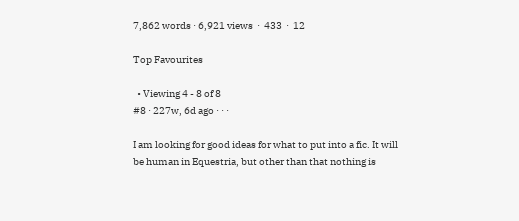7,862 words · 6,921 views  ·  433  ·  12

Top Favourites

  • Viewing 4 - 8 of 8
#8 · 227w, 6d ago · · ·

I am looking for good ideas for what to put into a fic. It will be human in Equestria, but other than that nothing is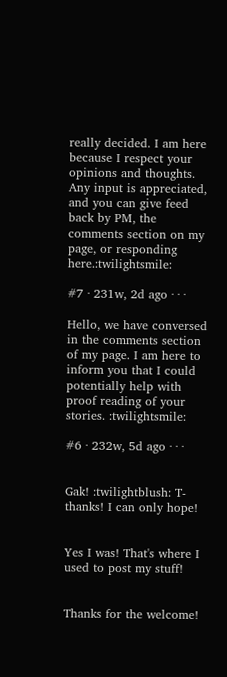really decided. I am here because I respect your opinions and thoughts. Any input is appreciated, and you can give feed back by PM, the comments section on my page, or responding here.:twilightsmile:

#7 · 231w, 2d ago · · ·

Hello, we have conversed in the comments section of my page. I am here to inform you that I could potentially help with proof reading of your stories. :twilightsmile:

#6 · 232w, 5d ago · · ·


Gak! :twilightblush: T-thanks! I can only hope!


Yes I was! That's where I used to post my stuff!


Thanks for the welcome!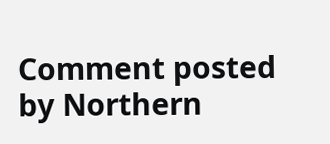Comment posted by Northern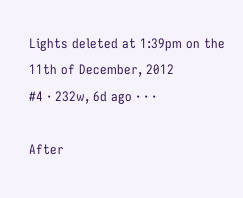Lights deleted at 1:39pm on the 11th of December, 2012
#4 · 232w, 6d ago · · ·

After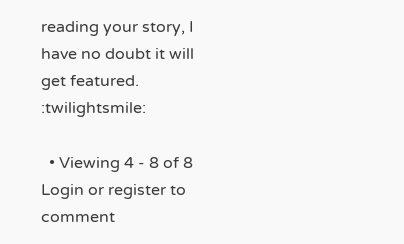reading your story, I have no doubt it will get featured. :twilightsmile:

  • Viewing 4 - 8 of 8
Login or register to comment